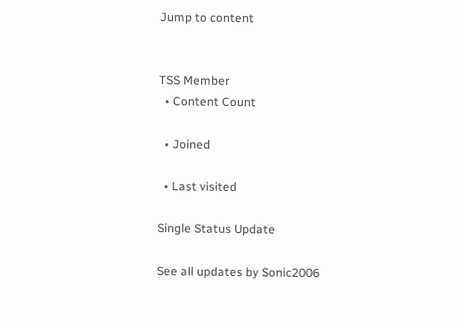Jump to content


TSS Member
  • Content Count

  • Joined

  • Last visited

Single Status Update

See all updates by Sonic2006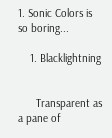1. Sonic Colors is so boring...

    1. Blacklightning


      Transparent as a pane of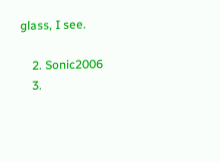glass, I see.

    2. Sonic2006
    3.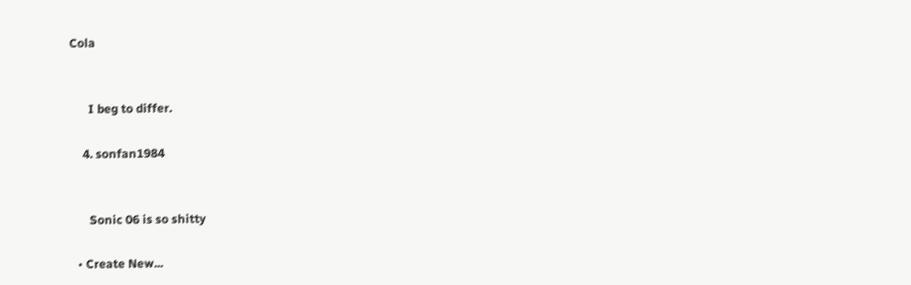Cola


      I beg to differ.

    4. sonfan1984


      Sonic 06 is so shitty

  • Create New...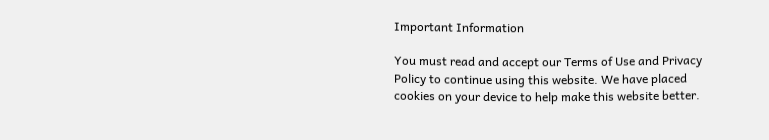Important Information

You must read and accept our Terms of Use and Privacy Policy to continue using this website. We have placed cookies on your device to help make this website better.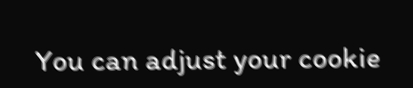You can adjust your cookie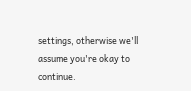settings, otherwise we'll assume you're okay to continue.